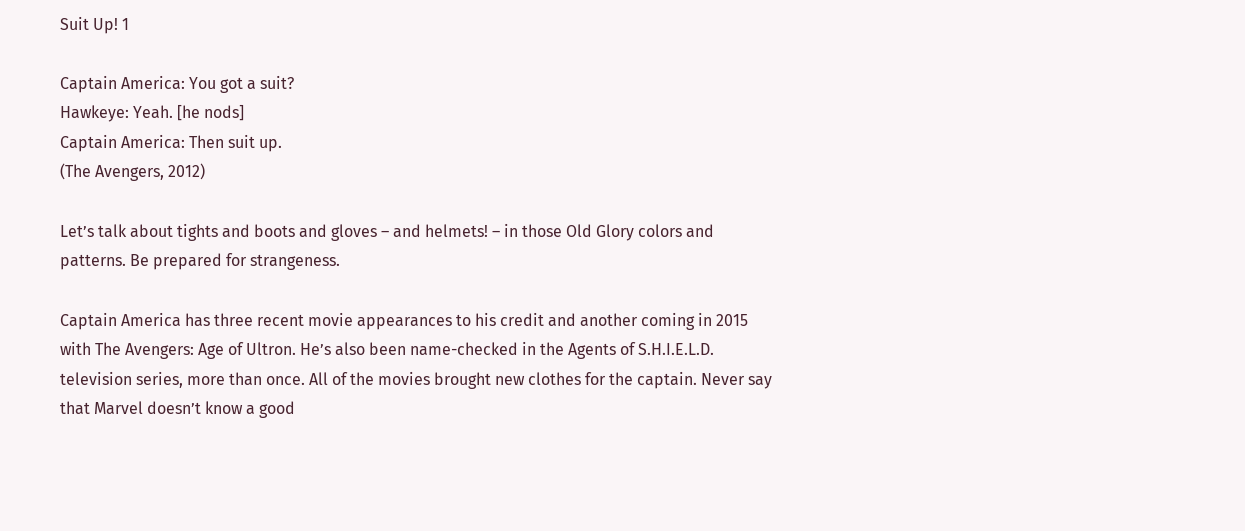Suit Up! 1

Captain America: You got a suit?
Hawkeye: Yeah. [he nods]
Captain America: Then suit up.
(The Avengers, 2012)

Let’s talk about tights and boots and gloves – and helmets! – in those Old Glory colors and patterns. Be prepared for strangeness.

Captain America has three recent movie appearances to his credit and another coming in 2015 with The Avengers: Age of Ultron. He’s also been name-checked in the Agents of S.H.I.E.L.D. television series, more than once. All of the movies brought new clothes for the captain. Never say that Marvel doesn’t know a good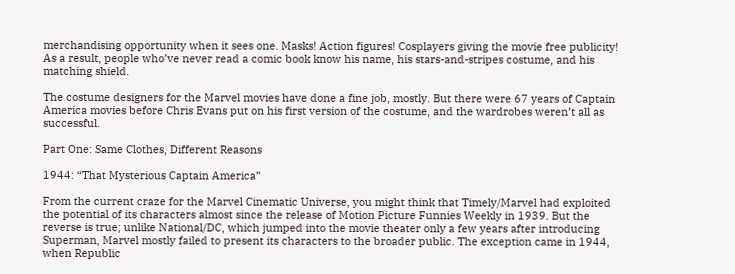merchandising opportunity when it sees one. Masks! Action figures! Cosplayers giving the movie free publicity! As a result, people who’ve never read a comic book know his name, his stars-and-stripes costume, and his matching shield.

The costume designers for the Marvel movies have done a fine job, mostly. But there were 67 years of Captain America movies before Chris Evans put on his first version of the costume, and the wardrobes weren’t all as successful.

Part One: Same Clothes, Different Reasons

1944: “That Mysterious Captain America”

From the current craze for the Marvel Cinematic Universe, you might think that Timely/Marvel had exploited the potential of its characters almost since the release of Motion Picture Funnies Weekly in 1939. But the reverse is true; unlike National/DC, which jumped into the movie theater only a few years after introducing Superman, Marvel mostly failed to present its characters to the broader public. The exception came in 1944, when Republic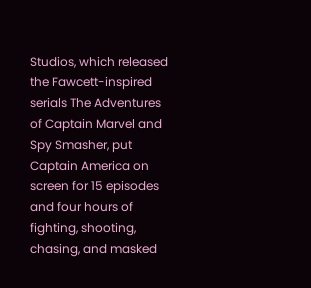Studios, which released the Fawcett-inspired serials The Adventures of Captain Marvel and Spy Smasher, put Captain America on screen for 15 episodes and four hours of fighting, shooting, chasing, and masked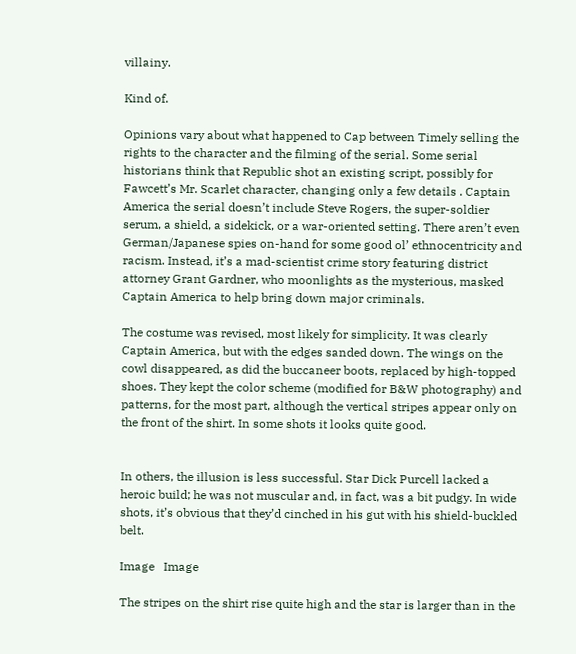villainy.

Kind of.

Opinions vary about what happened to Cap between Timely selling the rights to the character and the filming of the serial. Some serial historians think that Republic shot an existing script, possibly for Fawcett’s Mr. Scarlet character, changing only a few details . Captain America the serial doesn’t include Steve Rogers, the super-soldier serum, a shield, a sidekick, or a war-oriented setting. There aren’t even German/Japanese spies on-hand for some good ol’ ethnocentricity and racism. Instead, it’s a mad-scientist crime story featuring district attorney Grant Gardner, who moonlights as the mysterious, masked Captain America to help bring down major criminals.

The costume was revised, most likely for simplicity. It was clearly Captain America, but with the edges sanded down. The wings on the cowl disappeared, as did the buccaneer boots, replaced by high-topped shoes. They kept the color scheme (modified for B&W photography) and patterns, for the most part, although the vertical stripes appear only on the front of the shirt. In some shots it looks quite good.


In others, the illusion is less successful. Star Dick Purcell lacked a heroic build; he was not muscular and, in fact, was a bit pudgy. In wide shots, it’s obvious that they’d cinched in his gut with his shield-buckled belt.

Image   Image

The stripes on the shirt rise quite high and the star is larger than in the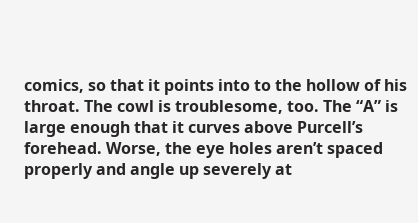comics, so that it points into to the hollow of his throat. The cowl is troublesome, too. The “A” is large enough that it curves above Purcell’s forehead. Worse, the eye holes aren’t spaced properly and angle up severely at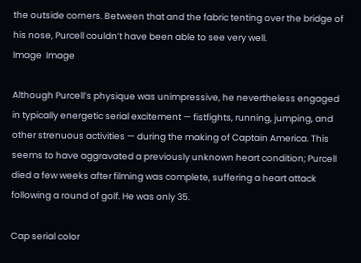the outside corners. Between that and the fabric tenting over the bridge of his nose, Purcell couldn’t have been able to see very well.
Image  Image

Although Purcell’s physique was unimpressive, he nevertheless engaged in typically energetic serial excitement — fistfights, running, jumping, and other strenuous activities — during the making of Captain America. This seems to have aggravated a previously unknown heart condition; Purcell died a few weeks after filming was complete, suffering a heart attack following a round of golf. He was only 35.

Cap serial color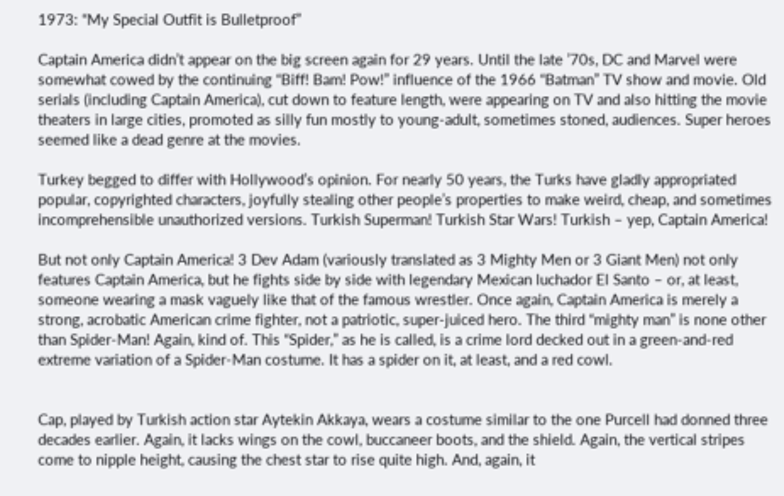1973: “My Special Outfit is Bulletproof”

Captain America didn’t appear on the big screen again for 29 years. Until the late ’70s, DC and Marvel were somewhat cowed by the continuing “Biff! Bam! Pow!” influence of the 1966 “Batman” TV show and movie. Old serials (including Captain America), cut down to feature length, were appearing on TV and also hitting the movie theaters in large cities, promoted as silly fun mostly to young-adult, sometimes stoned, audiences. Super heroes seemed like a dead genre at the movies.

Turkey begged to differ with Hollywood’s opinion. For nearly 50 years, the Turks have gladly appropriated popular, copyrighted characters, joyfully stealing other people’s properties to make weird, cheap, and sometimes incomprehensible unauthorized versions. Turkish Superman! Turkish Star Wars! Turkish – yep, Captain America!

But not only Captain America! 3 Dev Adam (variously translated as 3 Mighty Men or 3 Giant Men) not only features Captain America, but he fights side by side with legendary Mexican luchador El Santo – or, at least, someone wearing a mask vaguely like that of the famous wrestler. Once again, Captain America is merely a strong, acrobatic American crime fighter, not a patriotic, super-juiced hero. The third “mighty man” is none other than Spider-Man! Again, kind of. This “Spider,” as he is called, is a crime lord decked out in a green-and-red extreme variation of a Spider-Man costume. It has a spider on it, at least, and a red cowl.


Cap, played by Turkish action star Aytekin Akkaya, wears a costume similar to the one Purcell had donned three decades earlier. Again, it lacks wings on the cowl, buccaneer boots, and the shield. Again, the vertical stripes come to nipple height, causing the chest star to rise quite high. And, again, it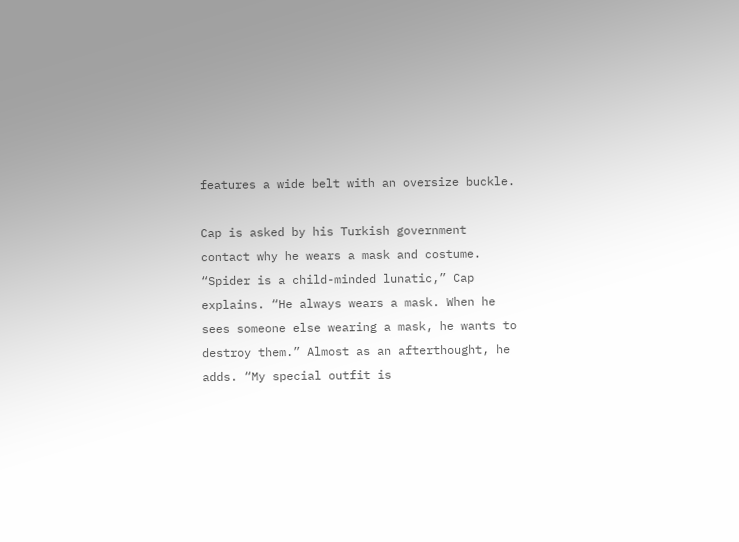features a wide belt with an oversize buckle.

Cap is asked by his Turkish government contact why he wears a mask and costume. “Spider is a child-minded lunatic,” Cap explains. “He always wears a mask. When he sees someone else wearing a mask, he wants to destroy them.” Almost as an afterthought, he adds. “My special outfit is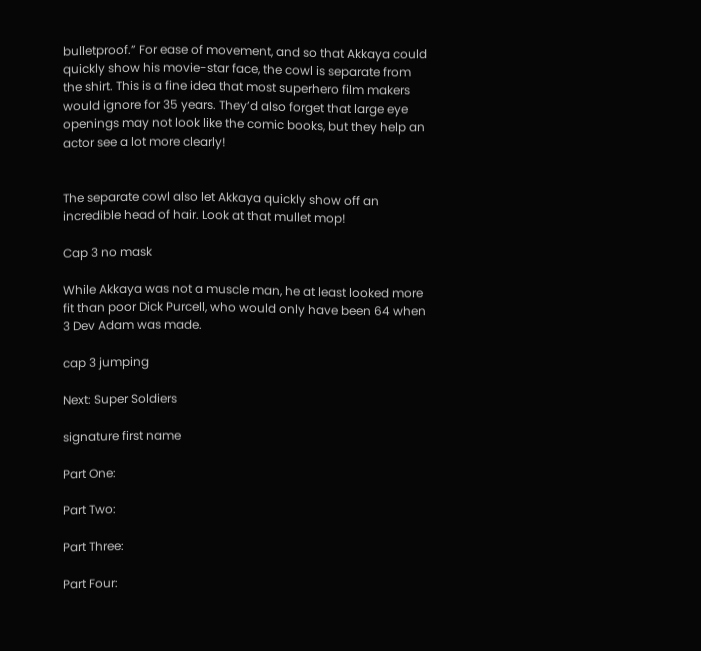bulletproof.” For ease of movement, and so that Akkaya could quickly show his movie-star face, the cowl is separate from the shirt. This is a fine idea that most superhero film makers would ignore for 35 years. They’d also forget that large eye openings may not look like the comic books, but they help an actor see a lot more clearly!


The separate cowl also let Akkaya quickly show off an incredible head of hair. Look at that mullet mop!

Cap 3 no mask

While Akkaya was not a muscle man, he at least looked more fit than poor Dick Purcell, who would only have been 64 when 3 Dev Adam was made.

cap 3 jumping

Next: Super Soldiers

signature first name

Part One:

Part Two:

Part Three:

Part Four: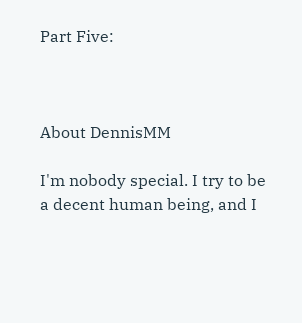Part Five:



About DennisMM

I'm nobody special. I try to be a decent human being, and I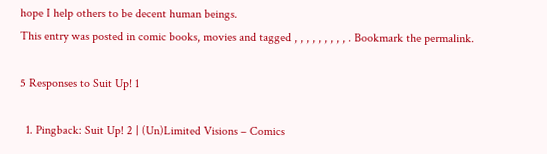hope I help others to be decent human beings.
This entry was posted in comic books, movies and tagged , , , , , , , , , . Bookmark the permalink.

5 Responses to Suit Up! 1

  1. Pingback: Suit Up! 2 | (Un)Limited Visions – Comics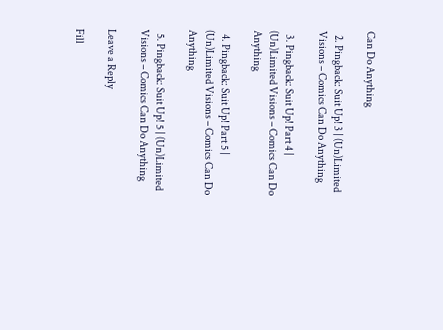Can Do Anything

  2. Pingback: Suit Up! 3 | (Un)Limited Visions – Comics Can Do Anything

  3. Pingback: Suit Up! Part 4 | (Un)Limited Visions – Comics Can Do Anything

  4. Pingback: Suit Up! Part 5 | (Un)Limited Visions – Comics Can Do Anything

  5. Pingback: Suit Up! 5 | (Un)Limited Visions – Comics Can Do Anything

Leave a Reply

Fill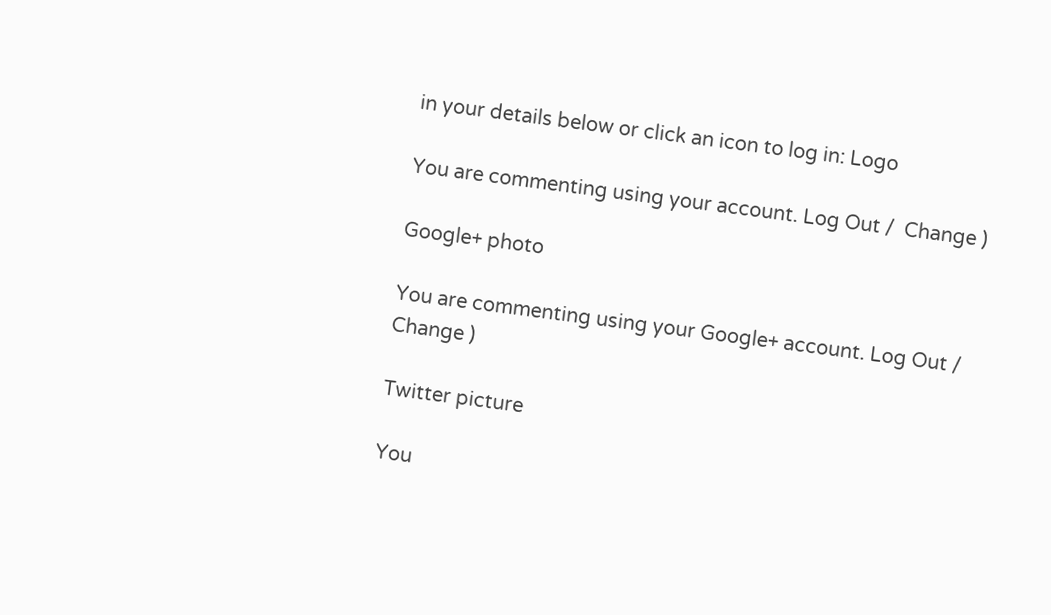in your details below or click an icon to log in: Logo

You are commenting using your account. Log Out /  Change )

Google+ photo

You are commenting using your Google+ account. Log Out /  Change )

Twitter picture

You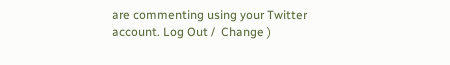are commenting using your Twitter account. Log Out /  Change )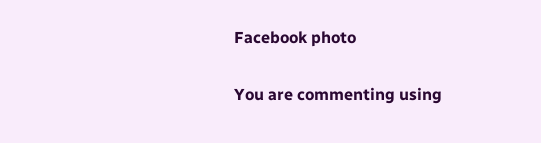Facebook photo

You are commenting using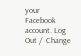your Facebook account. Log Out /  Change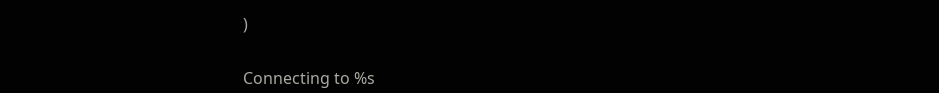)


Connecting to %s